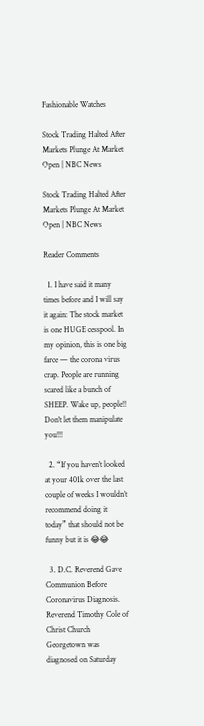Fashionable Watches

Stock Trading Halted After Markets Plunge At Market Open | NBC News

Stock Trading Halted After Markets Plunge At Market Open | NBC News

Reader Comments

  1. I have said it many times before and I will say it again: The stock market is one HUGE cesspool. In my opinion, this is one big farce — the corona virus crap. People are running scared like a bunch of SHEEP. Wake up, people!! Don't let them manipulate you!!!

  2. “If you haven’t looked at your 401k over the last couple of weeks I wouldn’t recommend doing it today” that should not be funny but it is 😂😂

  3. D.C. Reverend Gave Communion Before Coronavirus Diagnosis. Reverend Timothy Cole of Christ Church Georgetown was diagnosed on Saturday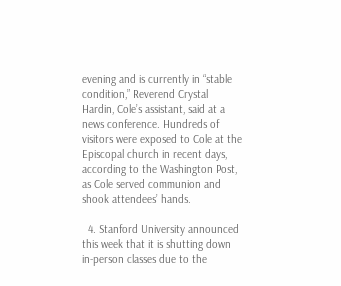evening and is currently in “stable condition,” Reverend Crystal Hardin, Cole’s assistant, said at a news conference. Hundreds of visitors were exposed to Cole at the Episcopal church in recent days, according to the Washington Post, as Cole served communion and shook attendees’ hands.

  4. Stanford University announced this week that it is shutting down in-person classes due to the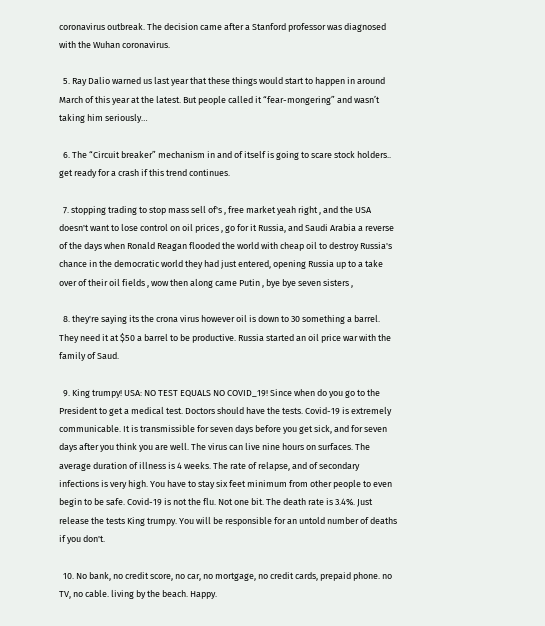coronavirus outbreak. The decision came after a Stanford professor was diagnosed with the Wuhan coronavirus.

  5. Ray Dalio warned us last year that these things would start to happen in around March of this year at the latest. But people called it “fear-mongering” and wasn’t taking him seriously…

  6. The “Circuit breaker” mechanism in and of itself is going to scare stock holders.. get ready for a crash if this trend continues.

  7. stopping trading to stop mass sell of's , free market yeah right , and the USA doesn't want to lose control on oil prices , go for it Russia, and Saudi Arabia a reverse of the days when Ronald Reagan flooded the world with cheap oil to destroy Russia's chance in the democratic world they had just entered, opening Russia up to a take over of their oil fields , wow then along came Putin , bye bye seven sisters ,

  8. they're saying its the crona virus however oil is down to 30 something a barrel. They need it at $50 a barrel to be productive. Russia started an oil price war with the family of Saud.

  9. King trumpy! USA: NO TEST EQUALS NO COVID_19! Since when do you go to the President to get a medical test. Doctors should have the tests. Covid-19 is extremely communicable. It is transmissible for seven days before you get sick, and for seven days after you think you are well. The virus can live nine hours on surfaces. The average duration of illness is 4 weeks. The rate of relapse, and of secondary infections is very high. You have to stay six feet minimum from other people to even begin to be safe. Covid-19 is not the flu. Not one bit. The death rate is 3.4%. Just release the tests King trumpy. You will be responsible for an untold number of deaths if you don't.

  10. No bank, no credit score, no car, no mortgage, no credit cards, prepaid phone. no TV, no cable. living by the beach. Happy.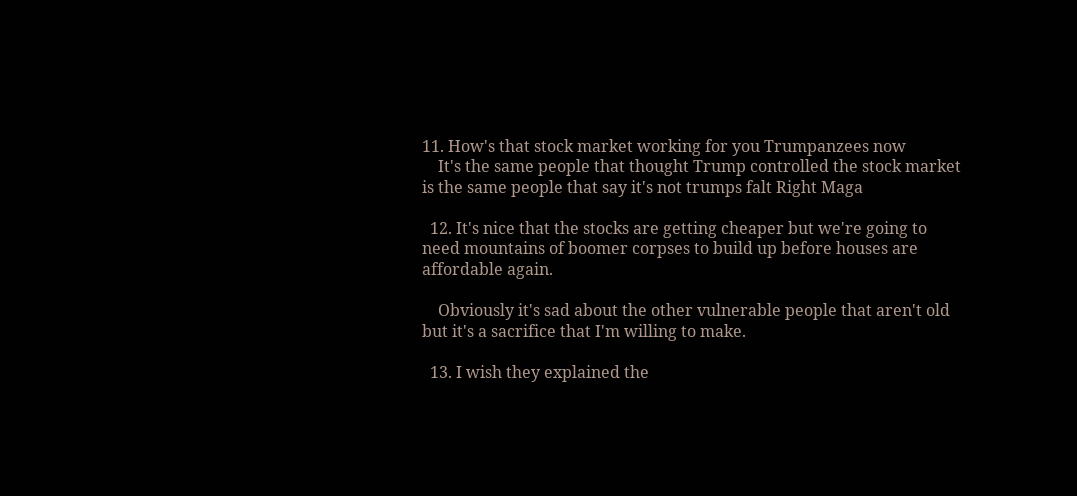11. How's that stock market working for you Trumpanzees now
    It's the same people that thought Trump controlled the stock market is the same people that say it's not trumps falt Right Maga

  12. It's nice that the stocks are getting cheaper but we're going to need mountains of boomer corpses to build up before houses are affordable again.

    Obviously it's sad about the other vulnerable people that aren't old but it's a sacrifice that I'm willing to make.

  13. I wish they explained the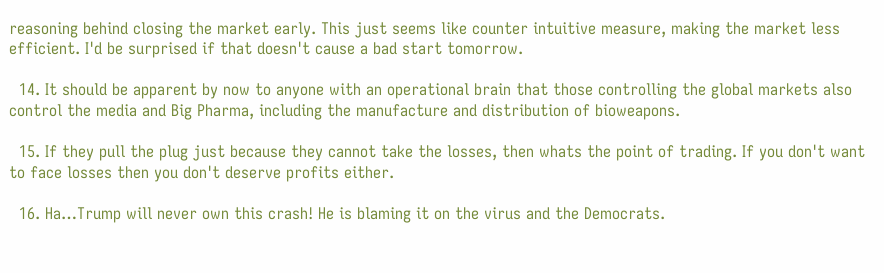reasoning behind closing the market early. This just seems like counter intuitive measure, making the market less efficient. I'd be surprised if that doesn't cause a bad start tomorrow.

  14. It should be apparent by now to anyone with an operational brain that those controlling the global markets also control the media and Big Pharma, including the manufacture and distribution of bioweapons.

  15. If they pull the plug just because they cannot take the losses, then whats the point of trading. If you don't want to face losses then you don't deserve profits either.

  16. Ha…Trump will never own this crash! He is blaming it on the virus and the Democrats.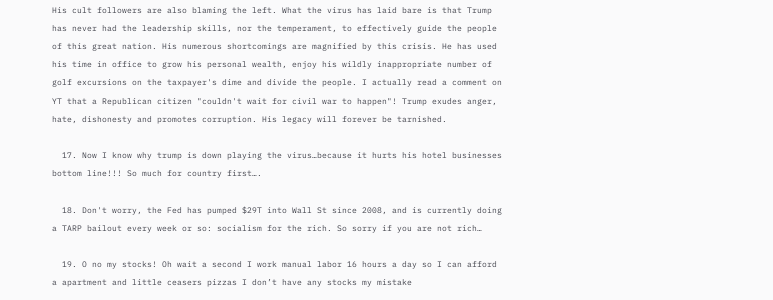His cult followers are also blaming the left. What the virus has laid bare is that Trump has never had the leadership skills, nor the temperament, to effectively guide the people of this great nation. His numerous shortcomings are magnified by this crisis. He has used his time in office to grow his personal wealth, enjoy his wildly inappropriate number of golf excursions on the taxpayer's dime and divide the people. I actually read a comment on YT that a Republican citizen "couldn't wait for civil war to happen"! Trump exudes anger, hate, dishonesty and promotes corruption. His legacy will forever be tarnished.

  17. Now I know why trump is down playing the virus…because it hurts his hotel businesses bottom line!!! So much for country first….

  18. Don't worry, the Fed has pumped $29T into Wall St since 2008, and is currently doing a TARP bailout every week or so: socialism for the rich. So sorry if you are not rich…

  19. O no my stocks! Oh wait a second I work manual labor 16 hours a day so I can afford a apartment and little ceasers pizzas I don’t have any stocks my mistake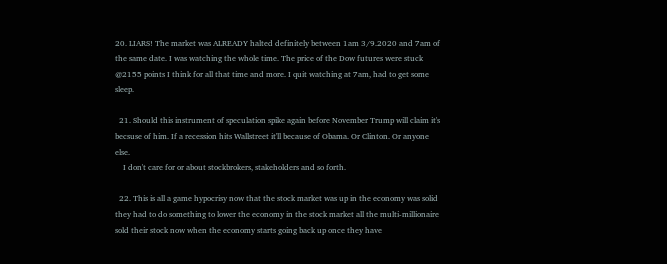20. LIARS! The market was ALREADY halted definitely between 1am 3/9.2020 and 7am of the same date. I was watching the whole time. The price of the Dow futures were stuck @2155 points I think for all that time and more. I quit watching at 7am, had to get some sleep.

  21. Should this instrument of speculation spike again before November Trump will claim it's becsuse of him. If a recession hits Wallstreet it'll because of Obama. Or Clinton. Or anyone else.
    I don't care for or about stockbrokers, stakeholders and so forth.

  22. This is all a game hypocrisy now that the stock market was up in the economy was solid they had to do something to lower the economy in the stock market all the multi-millionaire sold their stock now when the economy starts going back up once they have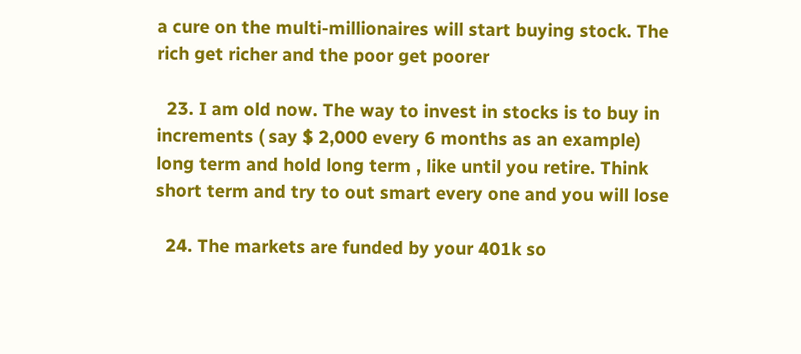a cure on the multi-millionaires will start buying stock. The rich get richer and the poor get poorer

  23. I am old now. The way to invest in stocks is to buy in increments ( say $ 2,000 every 6 months as an example) long term and hold long term , like until you retire. Think short term and try to out smart every one and you will lose

  24. The markets are funded by your 401k so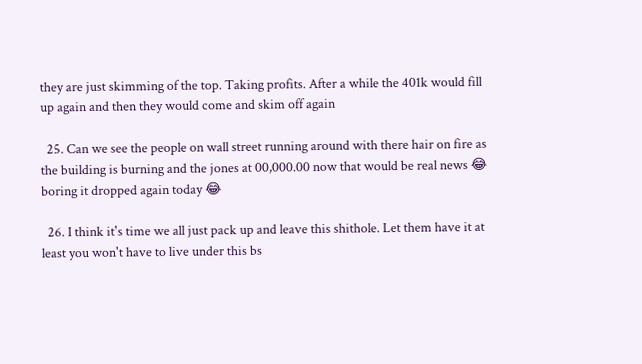they are just skimming of the top. Taking profits. After a while the 401k would fill up again and then they would come and skim off again

  25. Can we see the people on wall street running around with there hair on fire as the building is burning and the jones at 00,000.00 now that would be real news 😂 boring it dropped again today 😂

  26. I think it's time we all just pack up and leave this shithole. Let them have it at least you won't have to live under this bs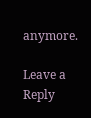anymore.

Leave a Reply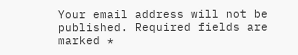Your email address will not be published. Required fields are marked *